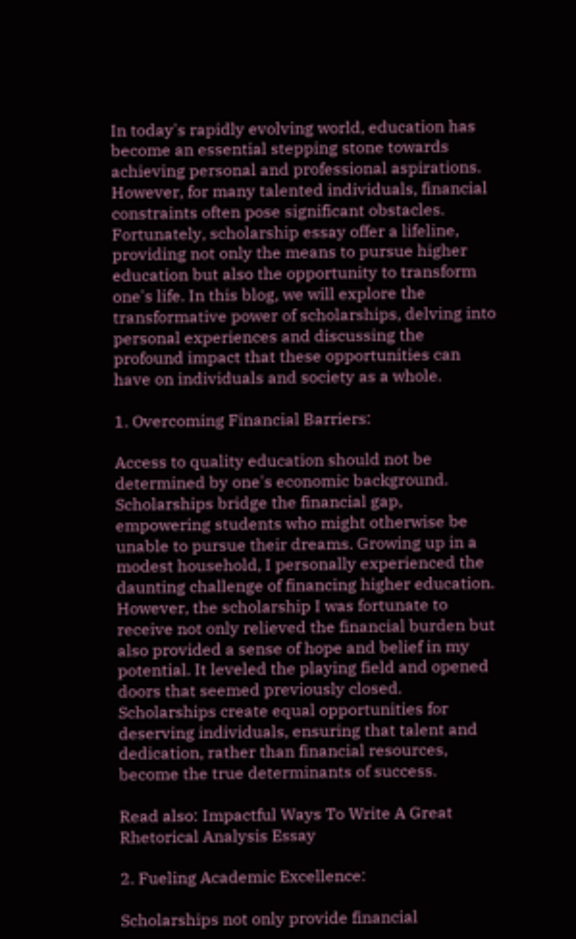In today's rapidly evolving world, education has become an essential stepping stone towards achieving personal and professional aspirations. However, for many talented individuals, financial constraints often pose significant obstacles. Fortunately, scholarship essay offer a lifeline, providing not only the means to pursue higher education but also the opportunity to transform one's life. In this blog, we will explore the transformative power of scholarships, delving into personal experiences and discussing the profound impact that these opportunities can have on individuals and society as a whole.

1. Overcoming Financial Barriers:

Access to quality education should not be determined by one's economic background. Scholarships bridge the financial gap, empowering students who might otherwise be unable to pursue their dreams. Growing up in a modest household, I personally experienced the daunting challenge of financing higher education. However, the scholarship I was fortunate to receive not only relieved the financial burden but also provided a sense of hope and belief in my potential. It leveled the playing field and opened doors that seemed previously closed. Scholarships create equal opportunities for deserving individuals, ensuring that talent and dedication, rather than financial resources, become the true determinants of success.

Read also: Impactful Ways To Write A Great Rhetorical Analysis Essay

2. Fueling Academic Excellence:

Scholarships not only provide financial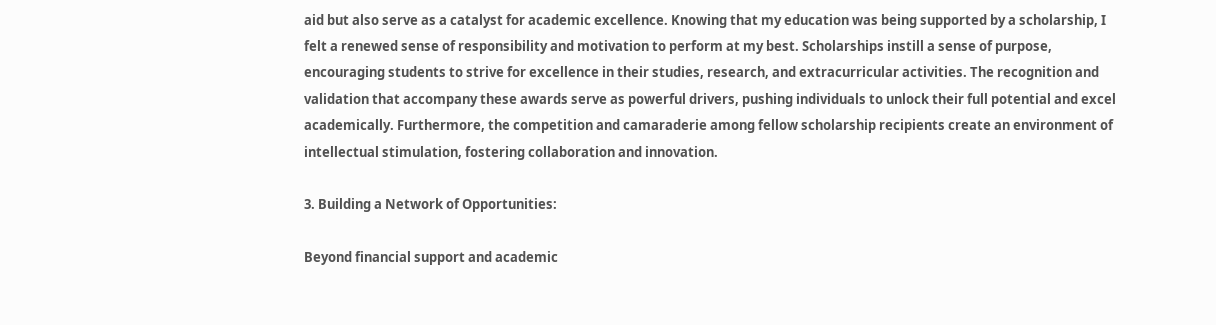aid but also serve as a catalyst for academic excellence. Knowing that my education was being supported by a scholarship, I felt a renewed sense of responsibility and motivation to perform at my best. Scholarships instill a sense of purpose, encouraging students to strive for excellence in their studies, research, and extracurricular activities. The recognition and validation that accompany these awards serve as powerful drivers, pushing individuals to unlock their full potential and excel academically. Furthermore, the competition and camaraderie among fellow scholarship recipients create an environment of intellectual stimulation, fostering collaboration and innovation.

3. Building a Network of Opportunities:

Beyond financial support and academic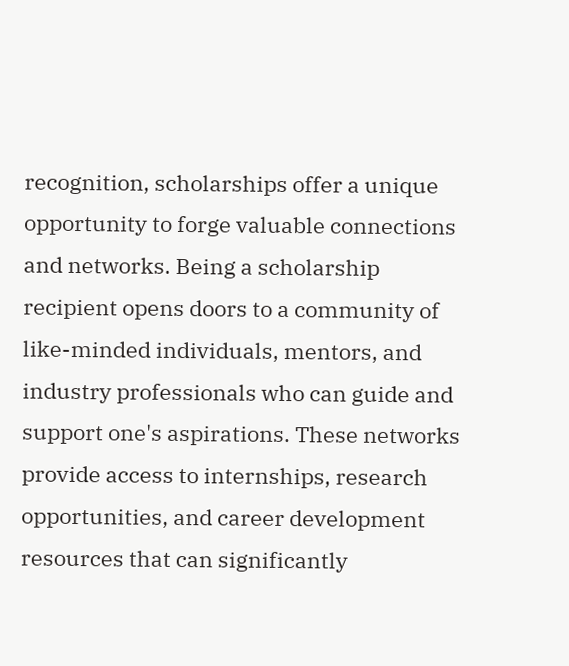recognition, scholarships offer a unique opportunity to forge valuable connections and networks. Being a scholarship recipient opens doors to a community of like-minded individuals, mentors, and industry professionals who can guide and support one's aspirations. These networks provide access to internships, research opportunities, and career development resources that can significantly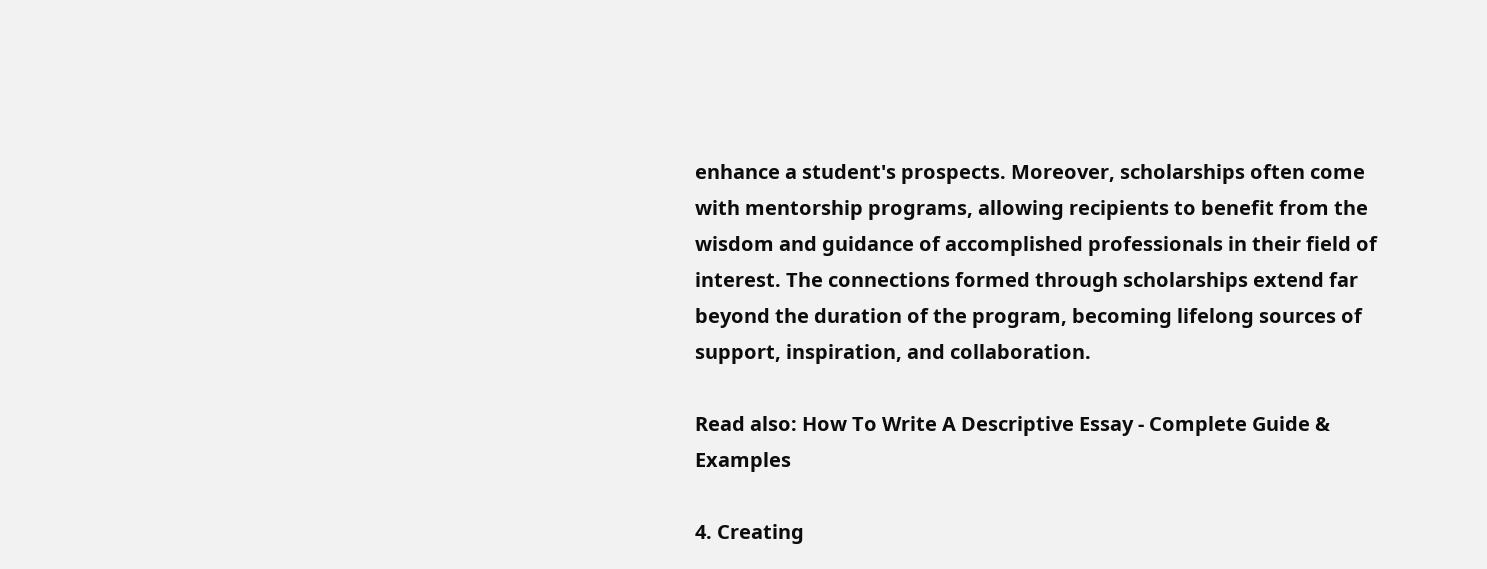enhance a student's prospects. Moreover, scholarships often come with mentorship programs, allowing recipients to benefit from the wisdom and guidance of accomplished professionals in their field of interest. The connections formed through scholarships extend far beyond the duration of the program, becoming lifelong sources of support, inspiration, and collaboration.

Read also: How To Write A Descriptive Essay - Complete Guide & Examples

4. Creating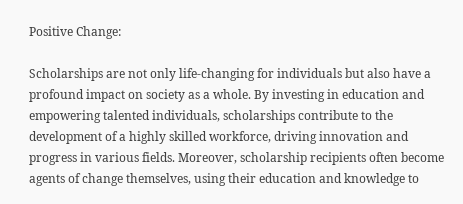Positive Change:

Scholarships are not only life-changing for individuals but also have a profound impact on society as a whole. By investing in education and empowering talented individuals, scholarships contribute to the development of a highly skilled workforce, driving innovation and progress in various fields. Moreover, scholarship recipients often become agents of change themselves, using their education and knowledge to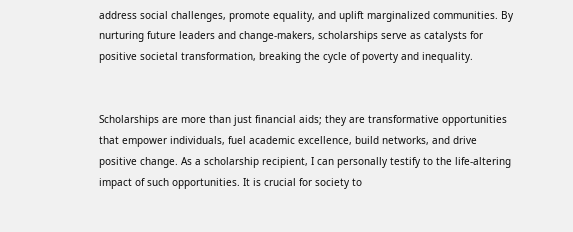address social challenges, promote equality, and uplift marginalized communities. By nurturing future leaders and change-makers, scholarships serve as catalysts for positive societal transformation, breaking the cycle of poverty and inequality.


Scholarships are more than just financial aids; they are transformative opportunities that empower individuals, fuel academic excellence, build networks, and drive positive change. As a scholarship recipient, I can personally testify to the life-altering impact of such opportunities. It is crucial for society to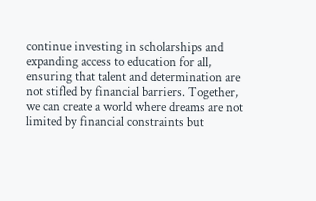continue investing in scholarships and expanding access to education for all, ensuring that talent and determination are not stifled by financial barriers. Together, we can create a world where dreams are not limited by financial constraints but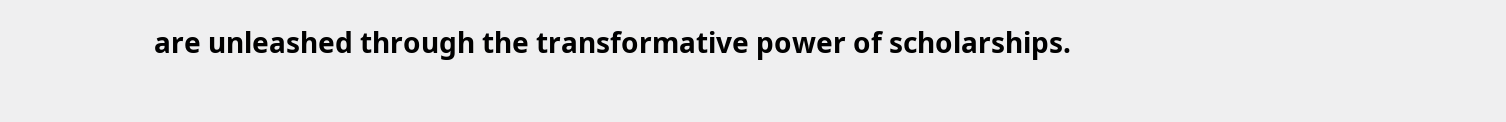are unleashed through the transformative power of scholarships.